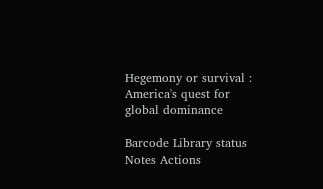Hegemony or survival : America's quest for global dominance

Barcode Library status Notes Actions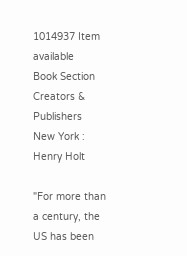1014937 Item available
Book Section
Creators & Publishers
New York : Henry Holt

"For more than a century, the US has been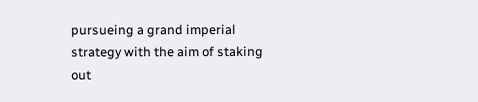pursueing a grand imperial strategy with the aim of staking out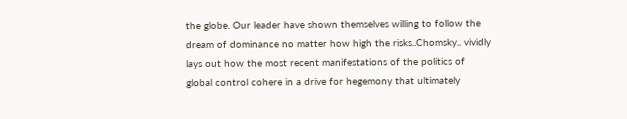the globe. Our leader have shown themselves willing to follow the dream of dominance no matter how high the risks..Chomsky.. vividly lays out how the most recent manifestations of the politics of global control cohere in a drive for hegemony that ultimately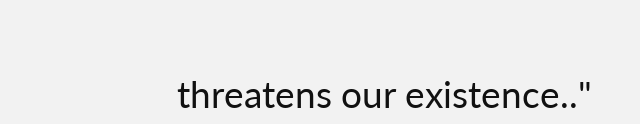threatens our existence.."